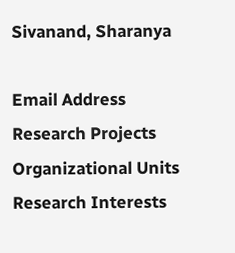Sivanand, Sharanya

Email Address
Research Projects
Organizational Units
Research Interests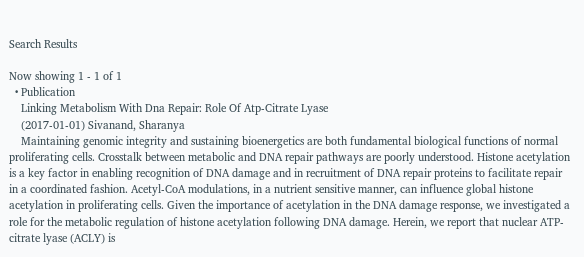Search Results

Now showing 1 - 1 of 1
  • Publication
    Linking Metabolism With Dna Repair: Role Of Atp-Citrate Lyase
    (2017-01-01) Sivanand, Sharanya
    Maintaining genomic integrity and sustaining bioenergetics are both fundamental biological functions of normal proliferating cells. Crosstalk between metabolic and DNA repair pathways are poorly understood. Histone acetylation is a key factor in enabling recognition of DNA damage and in recruitment of DNA repair proteins to facilitate repair in a coordinated fashion. Acetyl-CoA modulations, in a nutrient sensitive manner, can influence global histone acetylation in proliferating cells. Given the importance of acetylation in the DNA damage response, we investigated a role for the metabolic regulation of histone acetylation following DNA damage. Herein, we report that nuclear ATP-citrate lyase (ACLY) is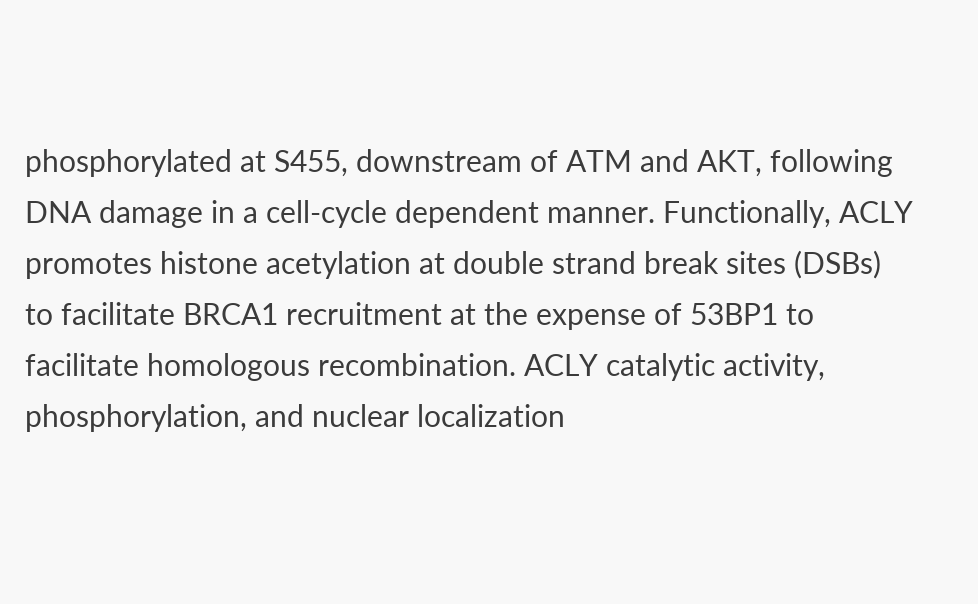phosphorylated at S455, downstream of ATM and AKT, following DNA damage in a cell-cycle dependent manner. Functionally, ACLY promotes histone acetylation at double strand break sites (DSBs) to facilitate BRCA1 recruitment at the expense of 53BP1 to facilitate homologous recombination. ACLY catalytic activity, phosphorylation, and nuclear localization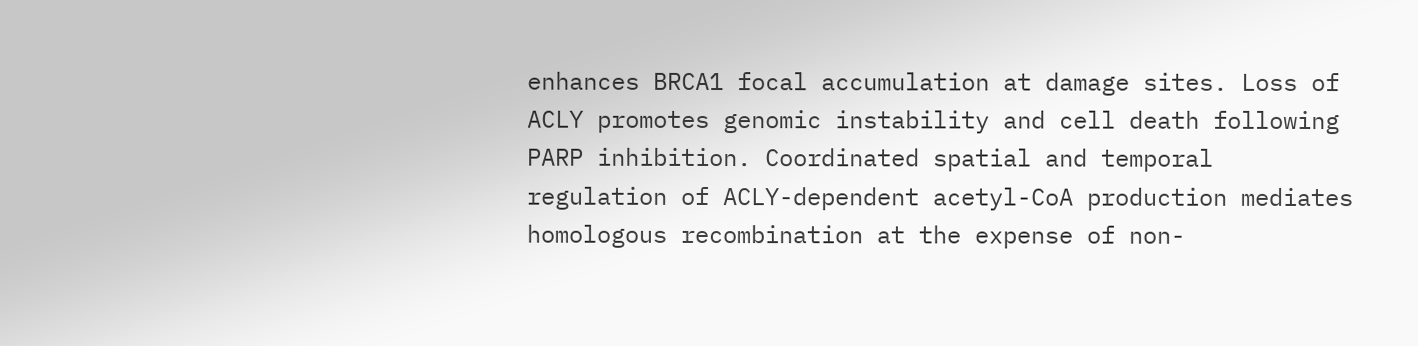enhances BRCA1 focal accumulation at damage sites. Loss of ACLY promotes genomic instability and cell death following PARP inhibition. Coordinated spatial and temporal regulation of ACLY-dependent acetyl-CoA production mediates homologous recombination at the expense of non-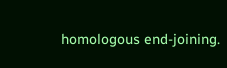homologous end-joining.